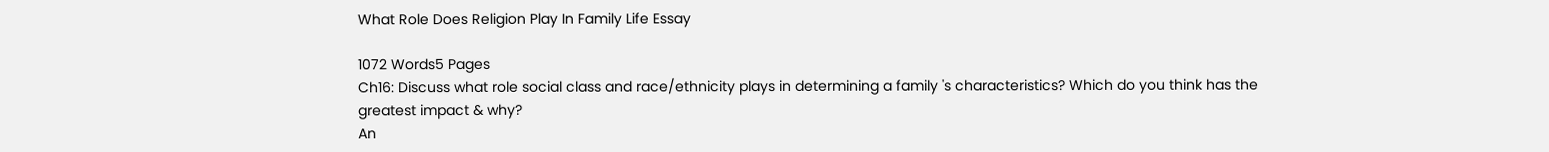What Role Does Religion Play In Family Life Essay

1072 Words5 Pages
Ch16: Discuss what role social class and race/ethnicity plays in determining a family 's characteristics? Which do you think has the greatest impact & why?
An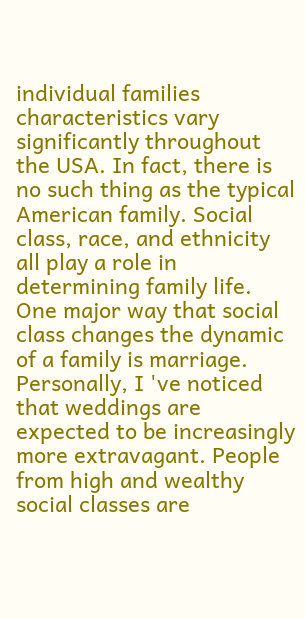individual families characteristics vary significantly throughout the USA. In fact, there is no such thing as the typical American family. Social class, race, and ethnicity all play a role in determining family life. One major way that social class changes the dynamic of a family is marriage. Personally, I 've noticed that weddings are expected to be increasingly more extravagant. People from high and wealthy social classes are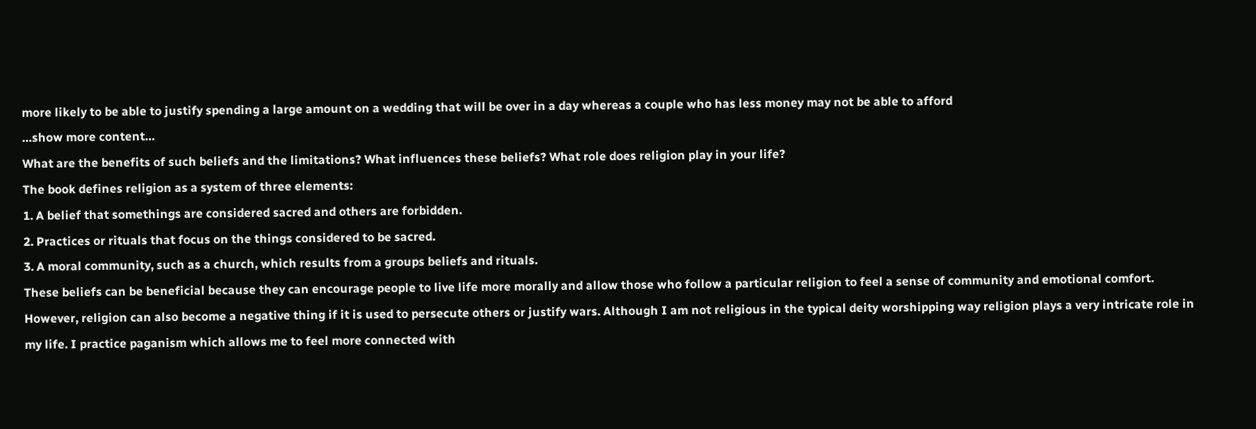more likely to be able to justify spending a large amount on a wedding that will be over in a day whereas a couple who has less money may not be able to afford
…show more content…
What are the benefits of such beliefs and the limitations? What influences these beliefs? What role does religion play in your life?
The book defines religion as a system of three elements:
1. A belief that somethings are considered sacred and others are forbidden.
2. Practices or rituals that focus on the things considered to be sacred.
3. A moral community, such as a church, which results from a groups beliefs and rituals.
These beliefs can be beneficial because they can encourage people to live life more morally and allow those who follow a particular religion to feel a sense of community and emotional comfort. However, religion can also become a negative thing if it is used to persecute others or justify wars. Although I am not religious in the typical deity worshipping way religion plays a very intricate role in my life. I practice paganism which allows me to feel more connected with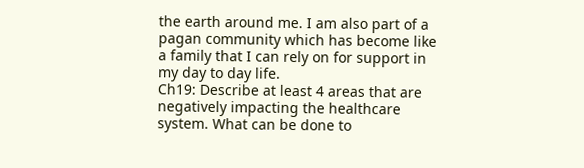the earth around me. I am also part of a pagan community which has become like a family that I can rely on for support in my day to day life.
Ch19: Describe at least 4 areas that are negatively impacting the healthcare system. What can be done to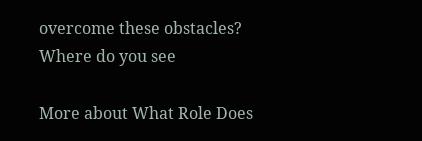overcome these obstacles? Where do you see

More about What Role Does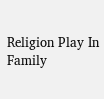Religion Play In Family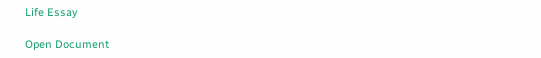Life Essay

Open Document